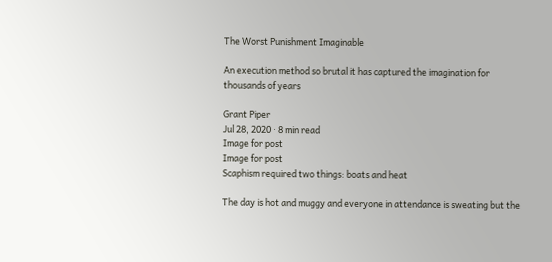The Worst Punishment Imaginable

An execution method so brutal it has captured the imagination for thousands of years

Grant Piper
Jul 28, 2020 · 8 min read
Image for post
Image for post
Scaphism required two things: boats and heat

The day is hot and muggy and everyone in attendance is sweating but the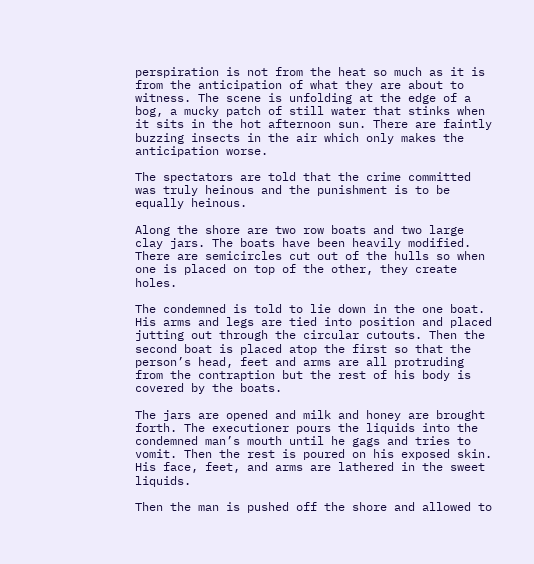perspiration is not from the heat so much as it is from the anticipation of what they are about to witness. The scene is unfolding at the edge of a bog, a mucky patch of still water that stinks when it sits in the hot afternoon sun. There are faintly buzzing insects in the air which only makes the anticipation worse.

The spectators are told that the crime committed was truly heinous and the punishment is to be equally heinous.

Along the shore are two row boats and two large clay jars. The boats have been heavily modified. There are semicircles cut out of the hulls so when one is placed on top of the other, they create holes.

The condemned is told to lie down in the one boat. His arms and legs are tied into position and placed jutting out through the circular cutouts. Then the second boat is placed atop the first so that the person’s head, feet and arms are all protruding from the contraption but the rest of his body is covered by the boats.

The jars are opened and milk and honey are brought forth. The executioner pours the liquids into the condemned man’s mouth until he gags and tries to vomit. Then the rest is poured on his exposed skin. His face, feet, and arms are lathered in the sweet liquids.

Then the man is pushed off the shore and allowed to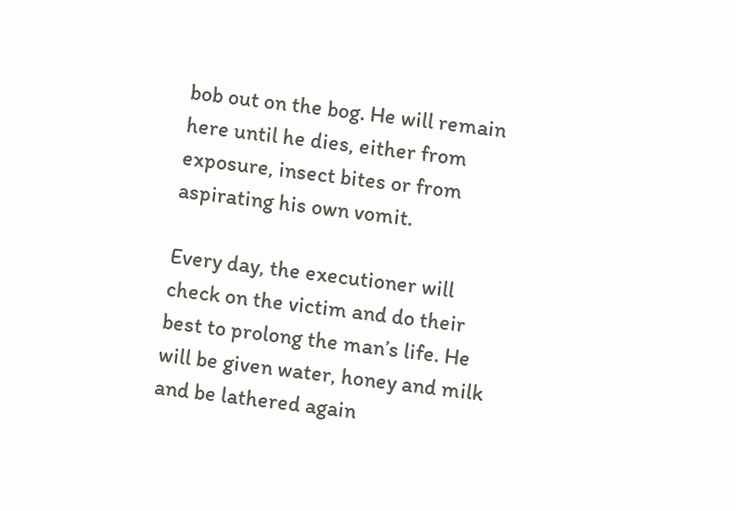bob out on the bog. He will remain here until he dies, either from exposure, insect bites or from aspirating his own vomit.

Every day, the executioner will check on the victim and do their best to prolong the man’s life. He will be given water, honey and milk and be lathered again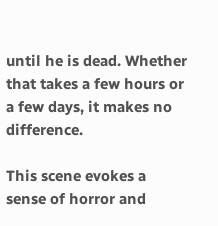until he is dead. Whether that takes a few hours or a few days, it makes no difference.

This scene evokes a sense of horror and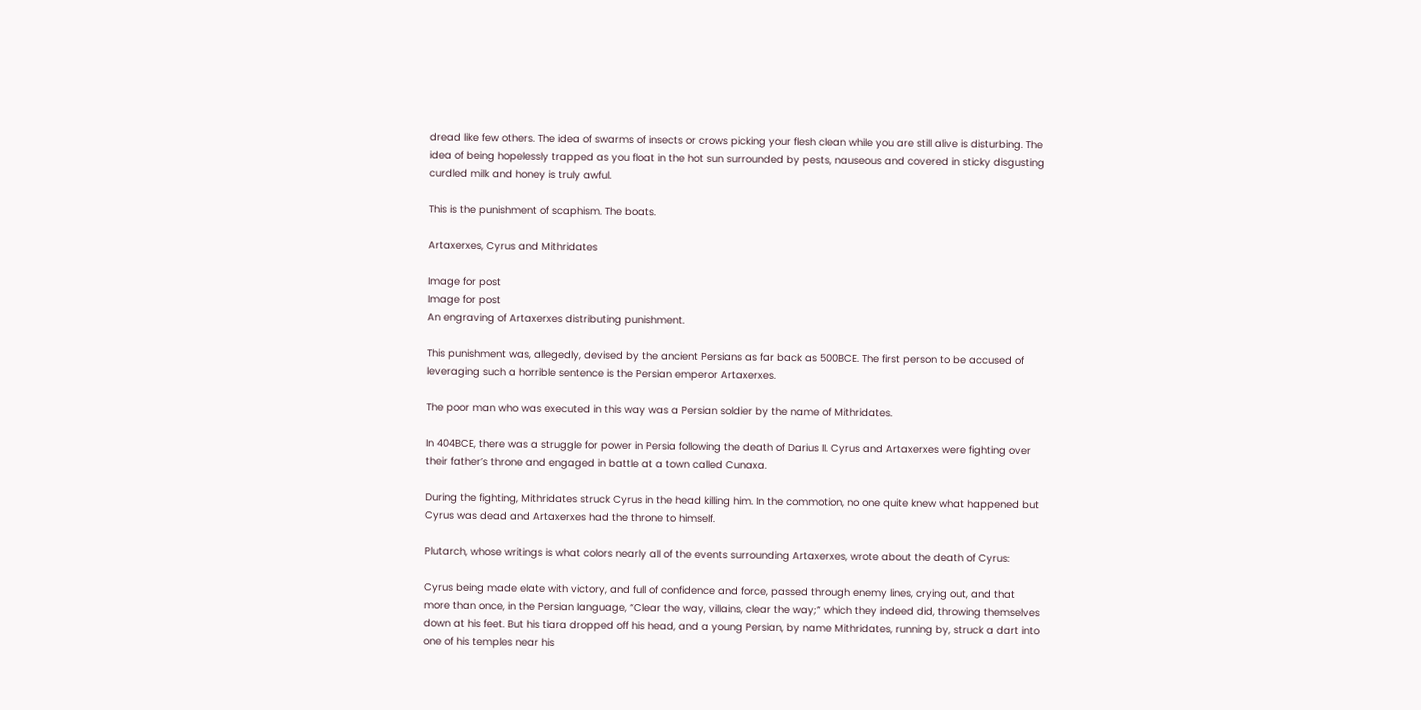dread like few others. The idea of swarms of insects or crows picking your flesh clean while you are still alive is disturbing. The idea of being hopelessly trapped as you float in the hot sun surrounded by pests, nauseous and covered in sticky disgusting curdled milk and honey is truly awful.

This is the punishment of scaphism. The boats.

Artaxerxes, Cyrus and Mithridates

Image for post
Image for post
An engraving of Artaxerxes distributing punishment.

This punishment was, allegedly, devised by the ancient Persians as far back as 500BCE. The first person to be accused of leveraging such a horrible sentence is the Persian emperor Artaxerxes.

The poor man who was executed in this way was a Persian soldier by the name of Mithridates.

In 404BCE, there was a struggle for power in Persia following the death of Darius II. Cyrus and Artaxerxes were fighting over their father’s throne and engaged in battle at a town called Cunaxa.

During the fighting, Mithridates struck Cyrus in the head killing him. In the commotion, no one quite knew what happened but Cyrus was dead and Artaxerxes had the throne to himself.

Plutarch, whose writings is what colors nearly all of the events surrounding Artaxerxes, wrote about the death of Cyrus:

Cyrus being made elate with victory, and full of confidence and force, passed through enemy lines, crying out, and that more than once, in the Persian language, “Clear the way, villains, clear the way;” which they indeed did, throwing themselves down at his feet. But his tiara dropped off his head, and a young Persian, by name Mithridates, running by, struck a dart into one of his temples near his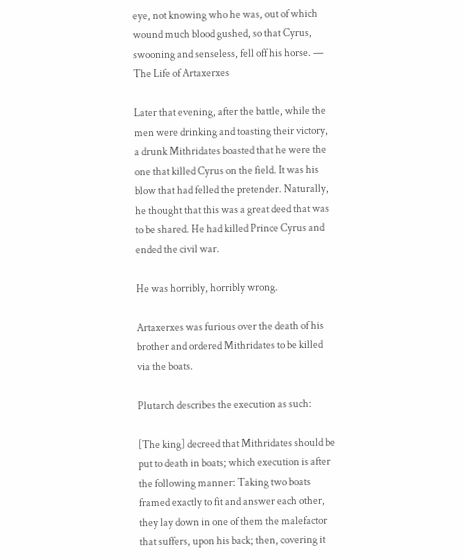eye, not knowing who he was, out of which wound much blood gushed, so that Cyrus, swooning and senseless, fell off his horse. — The Life of Artaxerxes

Later that evening, after the battle, while the men were drinking and toasting their victory, a drunk Mithridates boasted that he were the one that killed Cyrus on the field. It was his blow that had felled the pretender. Naturally, he thought that this was a great deed that was to be shared. He had killed Prince Cyrus and ended the civil war.

He was horribly, horribly wrong.

Artaxerxes was furious over the death of his brother and ordered Mithridates to be killed via the boats.

Plutarch describes the execution as such:

[The king] decreed that Mithridates should be put to death in boats; which execution is after the following manner: Taking two boats framed exactly to fit and answer each other, they lay down in one of them the malefactor that suffers, upon his back; then, covering it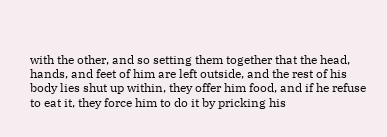with the other, and so setting them together that the head, hands, and feet of him are left outside, and the rest of his body lies shut up within, they offer him food, and if he refuse to eat it, they force him to do it by pricking his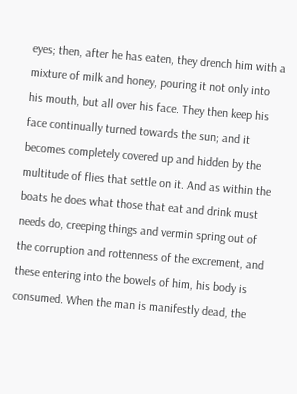eyes; then, after he has eaten, they drench him with a mixture of milk and honey, pouring it not only into his mouth, but all over his face. They then keep his face continually turned towards the sun; and it becomes completely covered up and hidden by the multitude of flies that settle on it. And as within the boats he does what those that eat and drink must needs do, creeping things and vermin spring out of the corruption and rottenness of the excrement, and these entering into the bowels of him, his body is consumed. When the man is manifestly dead, the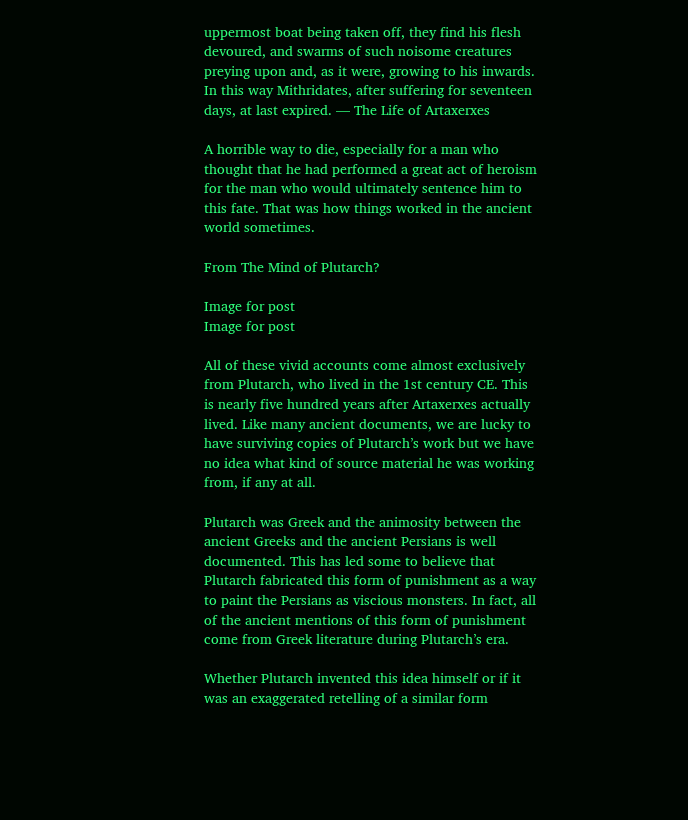uppermost boat being taken off, they find his flesh devoured, and swarms of such noisome creatures preying upon and, as it were, growing to his inwards. In this way Mithridates, after suffering for seventeen days, at last expired. — The Life of Artaxerxes

A horrible way to die, especially for a man who thought that he had performed a great act of heroism for the man who would ultimately sentence him to this fate. That was how things worked in the ancient world sometimes.

From The Mind of Plutarch?

Image for post
Image for post

All of these vivid accounts come almost exclusively from Plutarch, who lived in the 1st century CE. This is nearly five hundred years after Artaxerxes actually lived. Like many ancient documents, we are lucky to have surviving copies of Plutarch’s work but we have no idea what kind of source material he was working from, if any at all.

Plutarch was Greek and the animosity between the ancient Greeks and the ancient Persians is well documented. This has led some to believe that Plutarch fabricated this form of punishment as a way to paint the Persians as viscious monsters. In fact, all of the ancient mentions of this form of punishment come from Greek literature during Plutarch’s era.

Whether Plutarch invented this idea himself or if it was an exaggerated retelling of a similar form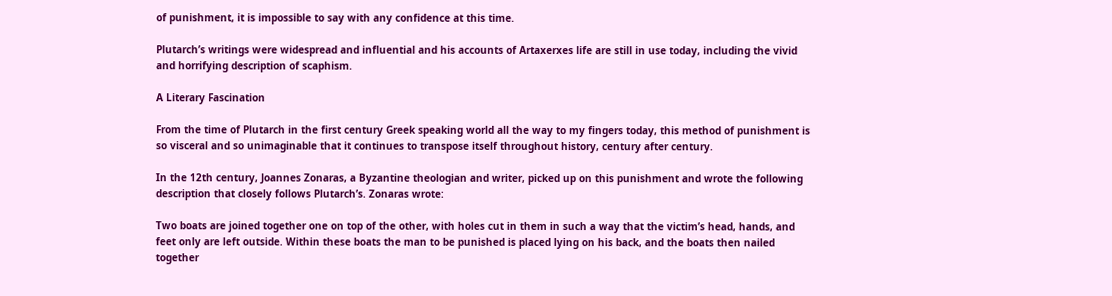of punishment, it is impossible to say with any confidence at this time.

Plutarch’s writings were widespread and influential and his accounts of Artaxerxes life are still in use today, including the vivid and horrifying description of scaphism.

A Literary Fascination

From the time of Plutarch in the first century Greek speaking world all the way to my fingers today, this method of punishment is so visceral and so unimaginable that it continues to transpose itself throughout history, century after century.

In the 12th century, Joannes Zonaras, a Byzantine theologian and writer, picked up on this punishment and wrote the following description that closely follows Plutarch’s. Zonaras wrote:

Two boats are joined together one on top of the other, with holes cut in them in such a way that the victim’s head, hands, and feet only are left outside. Within these boats the man to be punished is placed lying on his back, and the boats then nailed together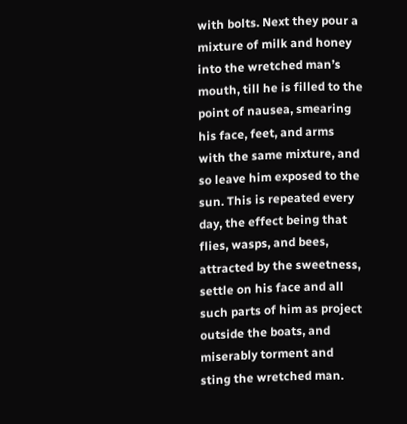with bolts. Next they pour a mixture of milk and honey into the wretched man’s mouth, till he is filled to the point of nausea, smearing his face, feet, and arms with the same mixture, and so leave him exposed to the sun. This is repeated every day, the effect being that flies, wasps, and bees, attracted by the sweetness, settle on his face and all such parts of him as project outside the boats, and miserably torment and sting the wretched man.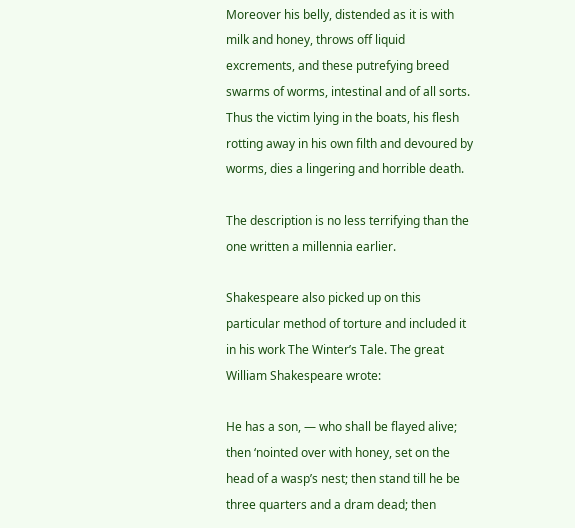Moreover his belly, distended as it is with milk and honey, throws off liquid excrements, and these putrefying breed swarms of worms, intestinal and of all sorts. Thus the victim lying in the boats, his flesh rotting away in his own filth and devoured by worms, dies a lingering and horrible death.

The description is no less terrifying than the one written a millennia earlier.

Shakespeare also picked up on this particular method of torture and included it in his work The Winter’s Tale. The great William Shakespeare wrote:

He has a son, — who shall be flayed alive; then ‘nointed over with honey, set on the head of a wasp’s nest; then stand till he be three quarters and a dram dead; then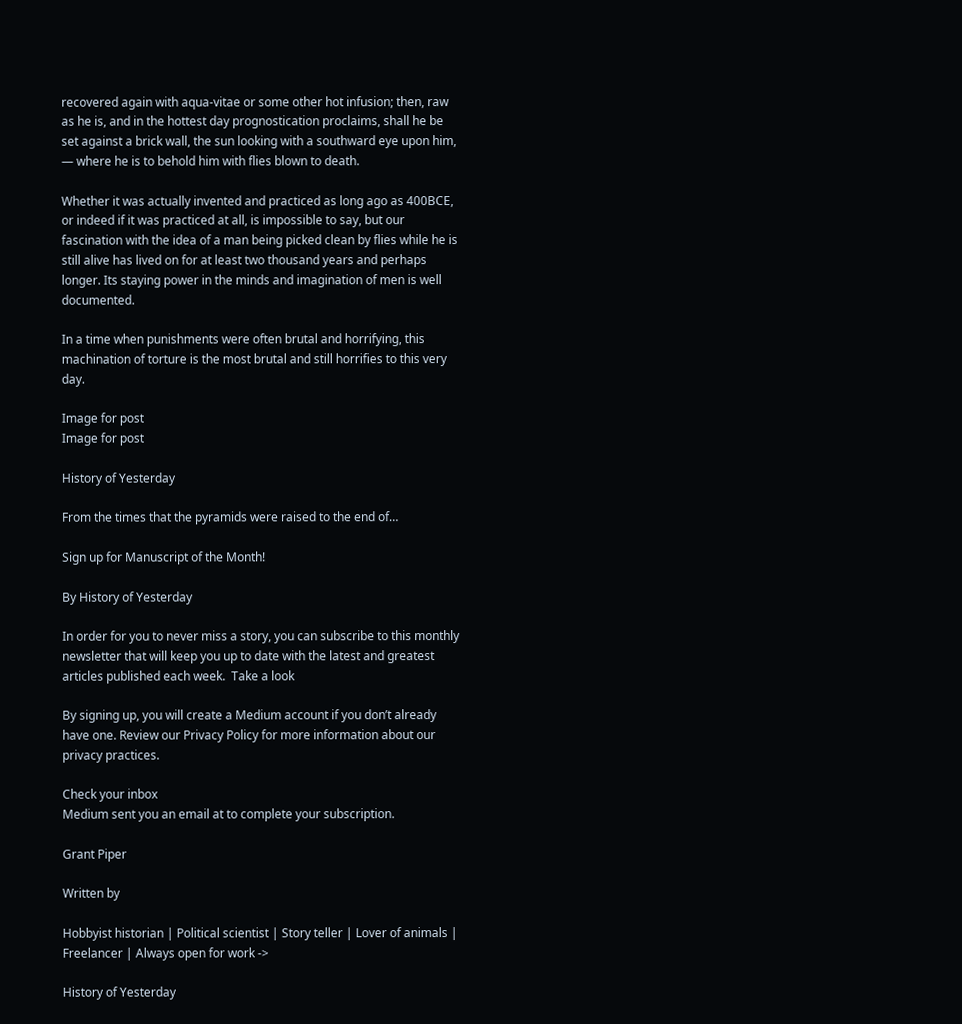recovered again with aqua-vitae or some other hot infusion; then, raw as he is, and in the hottest day prognostication proclaims, shall he be set against a brick wall, the sun looking with a southward eye upon him, — where he is to behold him with flies blown to death.

Whether it was actually invented and practiced as long ago as 400BCE, or indeed if it was practiced at all, is impossible to say, but our fascination with the idea of a man being picked clean by flies while he is still alive has lived on for at least two thousand years and perhaps longer. Its staying power in the minds and imagination of men is well documented.

In a time when punishments were often brutal and horrifying, this machination of torture is the most brutal and still horrifies to this very day.

Image for post
Image for post

History of Yesterday

From the times that the pyramids were raised to the end of…

Sign up for Manuscript of the Month!

By History of Yesterday

In order for you to never miss a story, you can subscribe to this monthly newsletter that will keep you up to date with the latest and greatest articles published each week.  Take a look

By signing up, you will create a Medium account if you don’t already have one. Review our Privacy Policy for more information about our privacy practices.

Check your inbox
Medium sent you an email at to complete your subscription.

Grant Piper

Written by

Hobbyist historian | Political scientist | Story teller | Lover of animals | Freelancer | Always open for work ->

History of Yesterday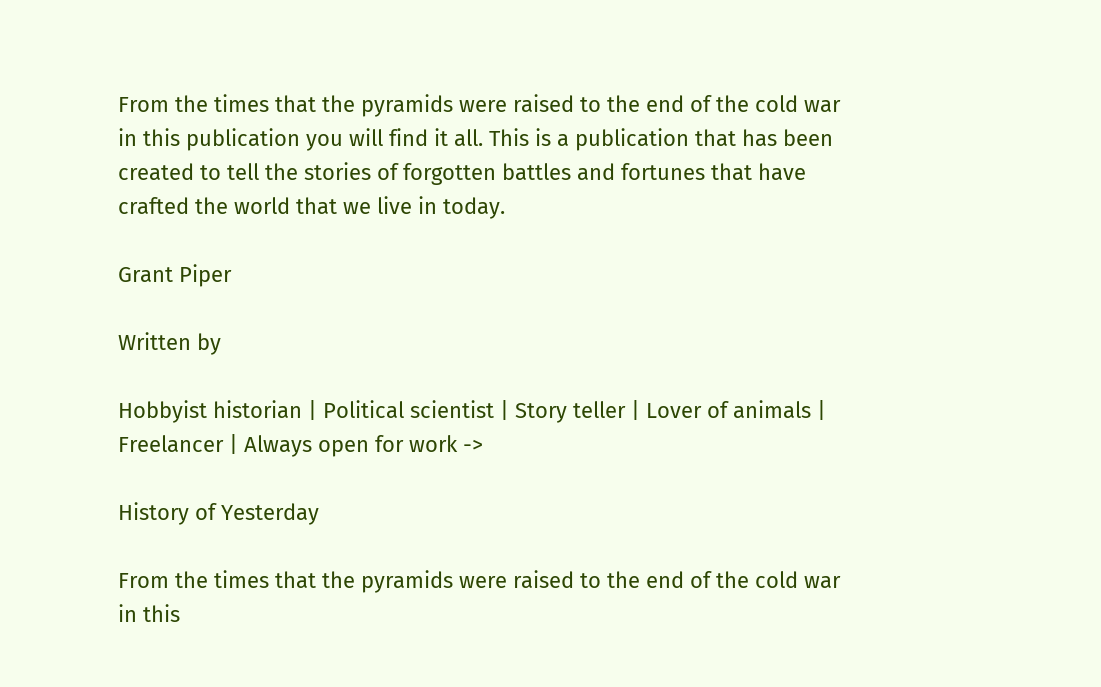From the times that the pyramids were raised to the end of the cold war in this publication you will find it all. This is a publication that has been created to tell the stories of forgotten battles and fortunes that have crafted the world that we live in today.

Grant Piper

Written by

Hobbyist historian | Political scientist | Story teller | Lover of animals | Freelancer | Always open for work ->

History of Yesterday

From the times that the pyramids were raised to the end of the cold war in this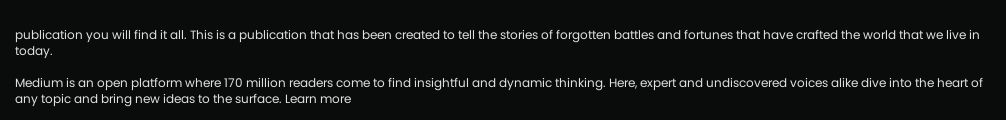publication you will find it all. This is a publication that has been created to tell the stories of forgotten battles and fortunes that have crafted the world that we live in today.

Medium is an open platform where 170 million readers come to find insightful and dynamic thinking. Here, expert and undiscovered voices alike dive into the heart of any topic and bring new ideas to the surface. Learn more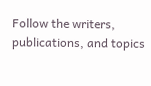Follow the writers, publications, and topics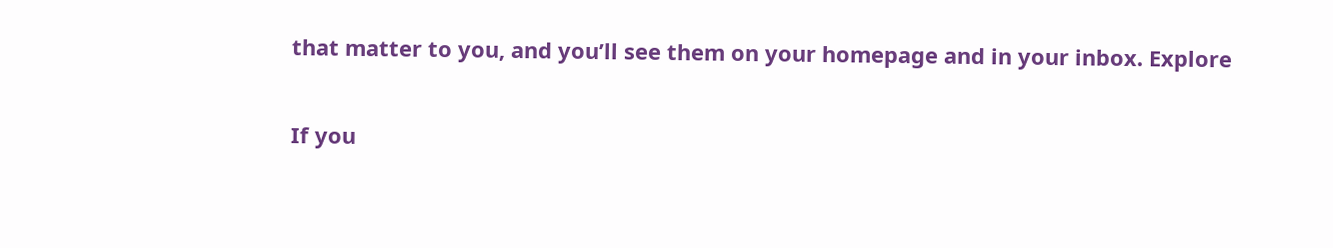that matter to you, and you’ll see them on your homepage and in your inbox. Explore

If you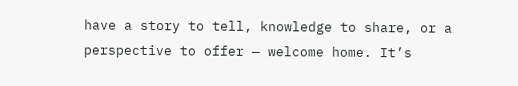have a story to tell, knowledge to share, or a perspective to offer — welcome home. It’s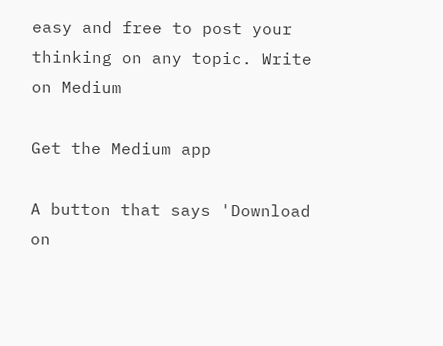easy and free to post your thinking on any topic. Write on Medium

Get the Medium app

A button that says 'Download on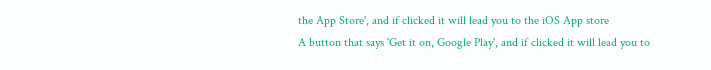the App Store', and if clicked it will lead you to the iOS App store
A button that says 'Get it on, Google Play', and if clicked it will lead you to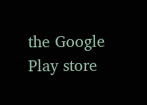the Google Play store